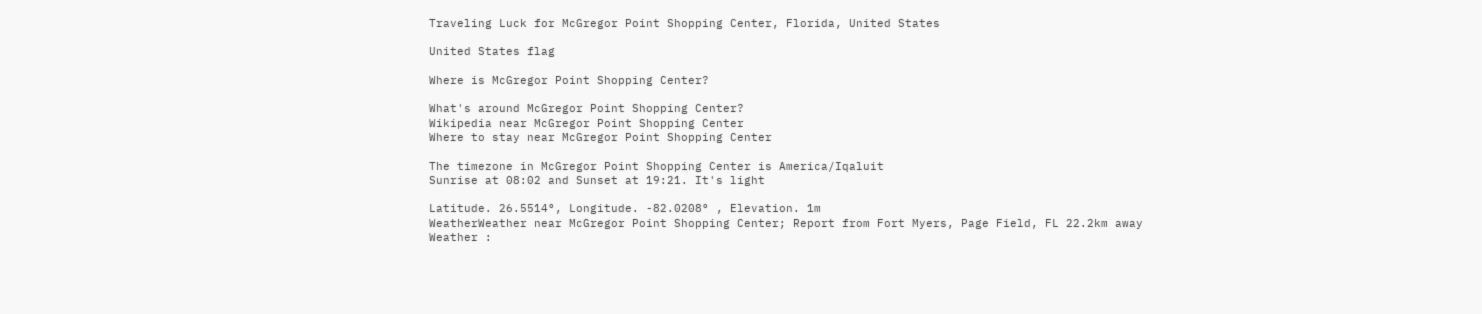Traveling Luck for McGregor Point Shopping Center, Florida, United States

United States flag

Where is McGregor Point Shopping Center?

What's around McGregor Point Shopping Center?
Wikipedia near McGregor Point Shopping Center
Where to stay near McGregor Point Shopping Center

The timezone in McGregor Point Shopping Center is America/Iqaluit
Sunrise at 08:02 and Sunset at 19:21. It's light

Latitude. 26.5514°, Longitude. -82.0208° , Elevation. 1m
WeatherWeather near McGregor Point Shopping Center; Report from Fort Myers, Page Field, FL 22.2km away
Weather :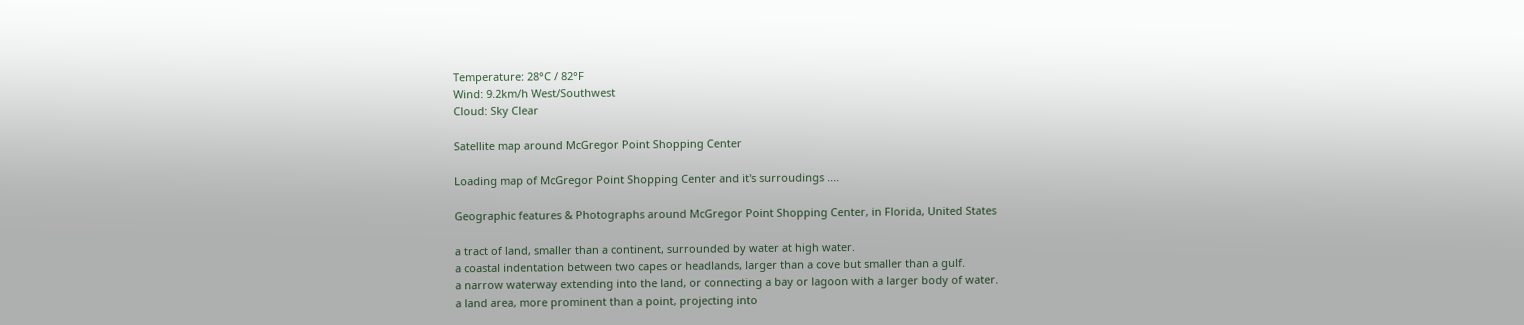Temperature: 28°C / 82°F
Wind: 9.2km/h West/Southwest
Cloud: Sky Clear

Satellite map around McGregor Point Shopping Center

Loading map of McGregor Point Shopping Center and it's surroudings ....

Geographic features & Photographs around McGregor Point Shopping Center, in Florida, United States

a tract of land, smaller than a continent, surrounded by water at high water.
a coastal indentation between two capes or headlands, larger than a cove but smaller than a gulf.
a narrow waterway extending into the land, or connecting a bay or lagoon with a larger body of water.
a land area, more prominent than a point, projecting into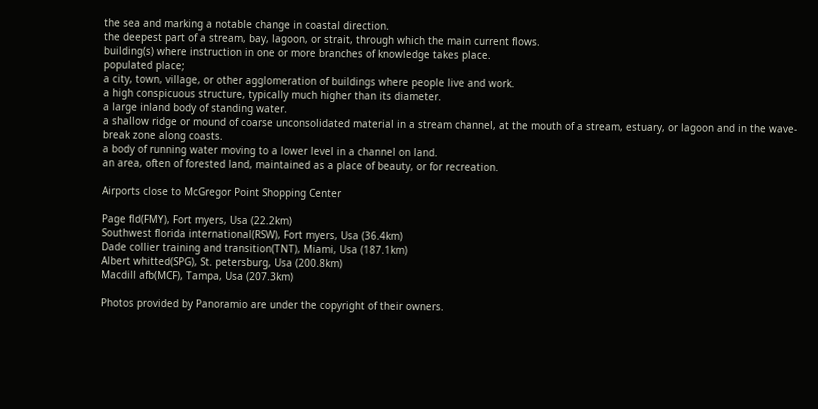the sea and marking a notable change in coastal direction.
the deepest part of a stream, bay, lagoon, or strait, through which the main current flows.
building(s) where instruction in one or more branches of knowledge takes place.
populated place;
a city, town, village, or other agglomeration of buildings where people live and work.
a high conspicuous structure, typically much higher than its diameter.
a large inland body of standing water.
a shallow ridge or mound of coarse unconsolidated material in a stream channel, at the mouth of a stream, estuary, or lagoon and in the wave-break zone along coasts.
a body of running water moving to a lower level in a channel on land.
an area, often of forested land, maintained as a place of beauty, or for recreation.

Airports close to McGregor Point Shopping Center

Page fld(FMY), Fort myers, Usa (22.2km)
Southwest florida international(RSW), Fort myers, Usa (36.4km)
Dade collier training and transition(TNT), Miami, Usa (187.1km)
Albert whitted(SPG), St. petersburg, Usa (200.8km)
Macdill afb(MCF), Tampa, Usa (207.3km)

Photos provided by Panoramio are under the copyright of their owners.